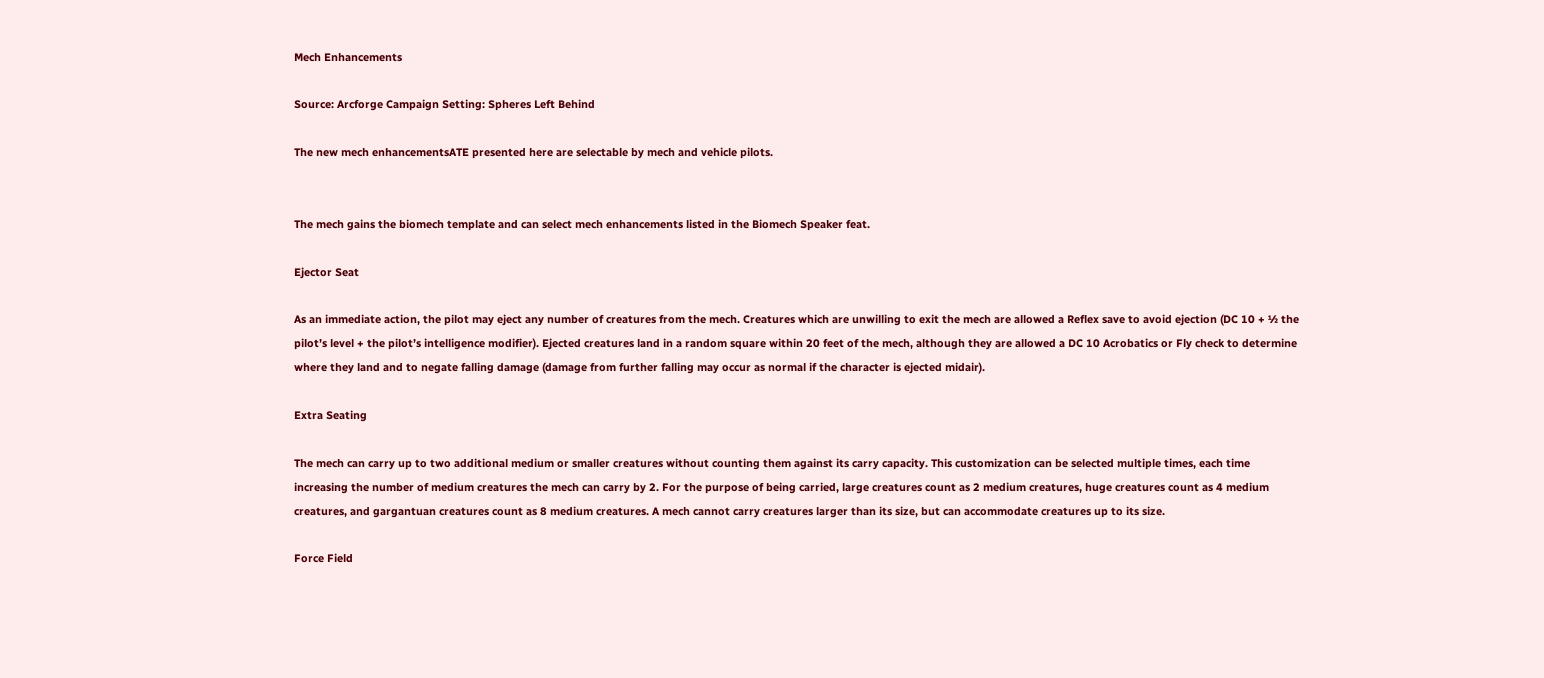Mech Enhancements

Source: Arcforge Campaign Setting: Spheres Left Behind

The new mech enhancementsATE presented here are selectable by mech and vehicle pilots.


The mech gains the biomech template and can select mech enhancements listed in the Biomech Speaker feat.

Ejector Seat

As an immediate action, the pilot may eject any number of creatures from the mech. Creatures which are unwilling to exit the mech are allowed a Reflex save to avoid ejection (DC 10 + ½ the pilot’s level + the pilot’s intelligence modifier). Ejected creatures land in a random square within 20 feet of the mech, although they are allowed a DC 10 Acrobatics or Fly check to determine where they land and to negate falling damage (damage from further falling may occur as normal if the character is ejected midair).

Extra Seating

The mech can carry up to two additional medium or smaller creatures without counting them against its carry capacity. This customization can be selected multiple times, each time increasing the number of medium creatures the mech can carry by 2. For the purpose of being carried, large creatures count as 2 medium creatures, huge creatures count as 4 medium creatures, and gargantuan creatures count as 8 medium creatures. A mech cannot carry creatures larger than its size, but can accommodate creatures up to its size.

Force Field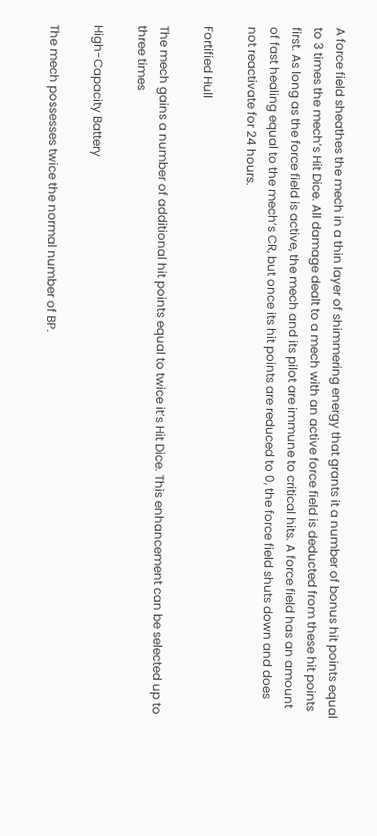A force field sheathes the mech in a thin layer of shimmering energy that grants it a number of bonus hit points equal to 3 times the mech’s Hit Dice. All damage dealt to a mech with an active force field is deducted from these hit points first. As long as the force field is active, the mech and its pilot are immune to critical hits. A force field has an amount of fast healing equal to the mech’s CR, but once its hit points are reduced to 0, the force field shuts down and does not reactivate for 24 hours.

Fortified Hull

The mech gains a number of additional hit points equal to twice it’s Hit Dice. This enhancement can be selected up to three times

High-Capacity Battery

The mech possesses twice the normal number of BP.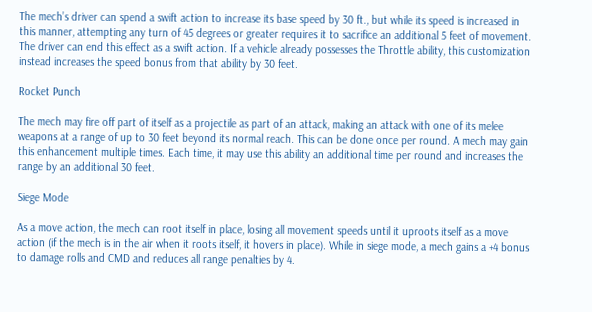The mech’s driver can spend a swift action to increase its base speed by 30 ft., but while its speed is increased in this manner, attempting any turn of 45 degrees or greater requires it to sacrifice an additional 5 feet of movement. The driver can end this effect as a swift action. If a vehicle already possesses the Throttle ability, this customization instead increases the speed bonus from that ability by 30 feet.

Rocket Punch

The mech may fire off part of itself as a projectile as part of an attack, making an attack with one of its melee weapons at a range of up to 30 feet beyond its normal reach. This can be done once per round. A mech may gain this enhancement multiple times. Each time, it may use this ability an additional time per round and increases the range by an additional 30 feet.

Siege Mode

As a move action, the mech can root itself in place, losing all movement speeds until it uproots itself as a move action (if the mech is in the air when it roots itself, it hovers in place). While in siege mode, a mech gains a +4 bonus to damage rolls and CMD and reduces all range penalties by 4.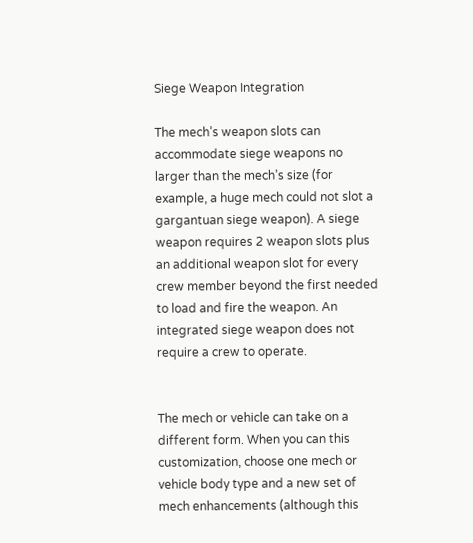Siege Weapon Integration

The mech’s weapon slots can accommodate siege weapons no larger than the mech’s size (for example, a huge mech could not slot a gargantuan siege weapon). A siege weapon requires 2 weapon slots plus an additional weapon slot for every crew member beyond the first needed to load and fire the weapon. An integrated siege weapon does not require a crew to operate.


The mech or vehicle can take on a different form. When you can this customization, choose one mech or vehicle body type and a new set of mech enhancements (although this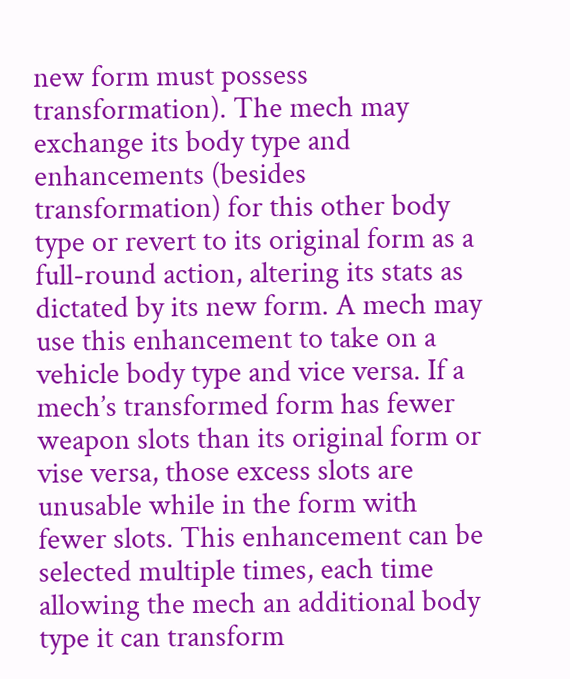new form must possess transformation). The mech may exchange its body type and enhancements (besides transformation) for this other body type or revert to its original form as a full-round action, altering its stats as dictated by its new form. A mech may use this enhancement to take on a vehicle body type and vice versa. If a mech’s transformed form has fewer weapon slots than its original form or vise versa, those excess slots are unusable while in the form with fewer slots. This enhancement can be selected multiple times, each time allowing the mech an additional body type it can transform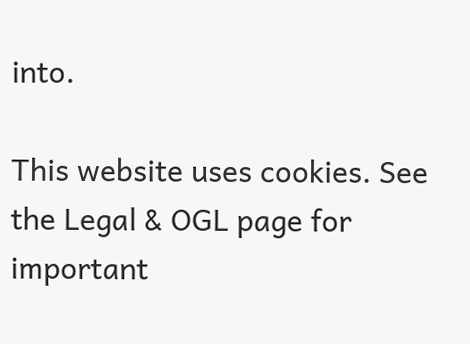into.

This website uses cookies. See the Legal & OGL page for important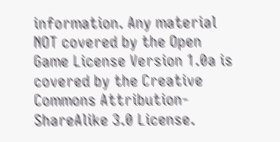information. Any material NOT covered by the Open Game License Version 1.0a is covered by the Creative Commons Attribution-ShareAlike 3.0 License.